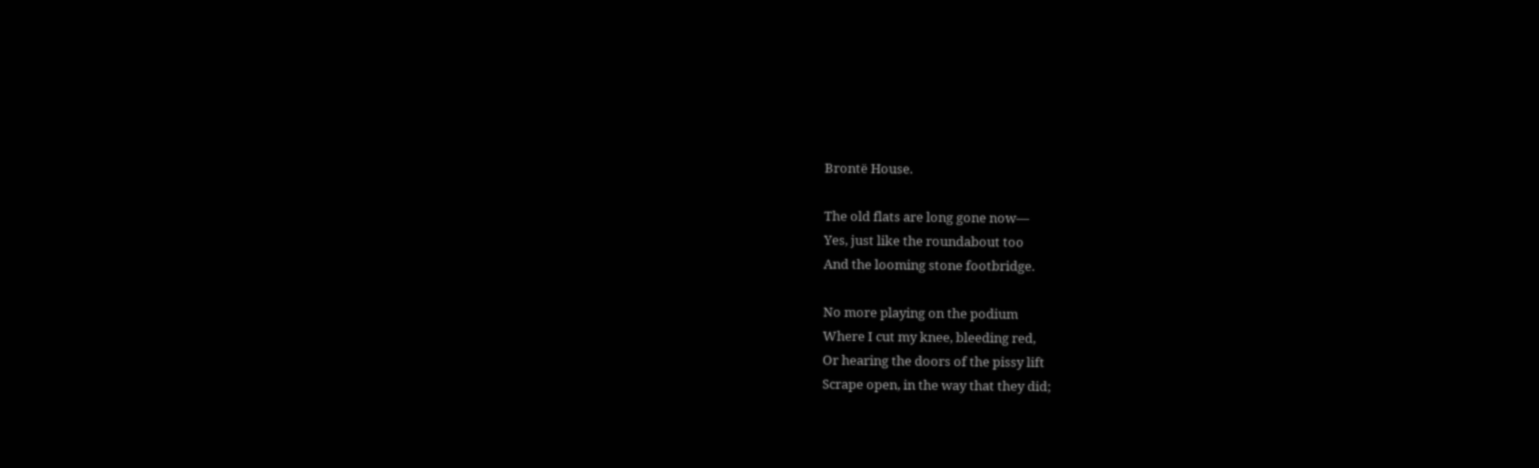Brontë House.

The old flats are long gone now—
Yes, just like the roundabout too
And the looming stone footbridge.

No more playing on the podium
Where I cut my knee, bleeding red,
Or hearing the doors of the pissy lift
Scrape open, in the way that they did;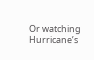Or watching Hurricane’s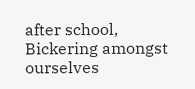after school,
Bickering amongst ourselves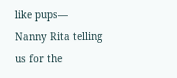like pups—
Nanny Rita telling us for the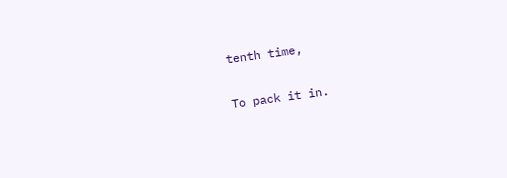tenth time,

To pack it in.